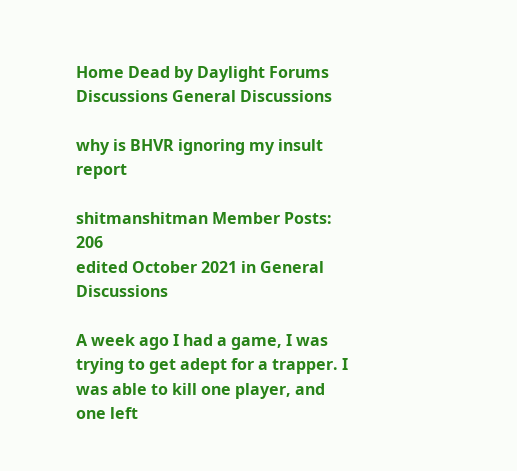Home Dead by Daylight Forums Discussions General Discussions

why is BHVR ignoring my insult report

shitmanshitman Member Posts: 206
edited October 2021 in General Discussions

A week ago I had a game, I was trying to get adept for a trapper. I was able to kill one player, and one left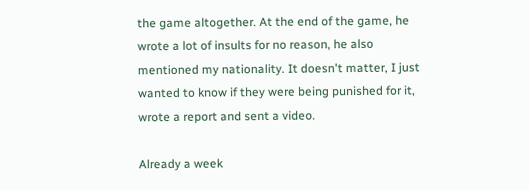the game altogether. At the end of the game, he wrote a lot of insults for no reason, he also mentioned my nationality. It doesn't matter, I just wanted to know if they were being punished for it, wrote a report and sent a video.

Already a week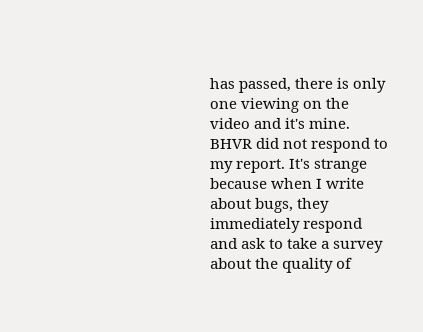has passed, there is only one viewing on the video and it's mine. BHVR did not respond to my report. It's strange because when I write about bugs, they immediately respond and ask to take a survey about the quality of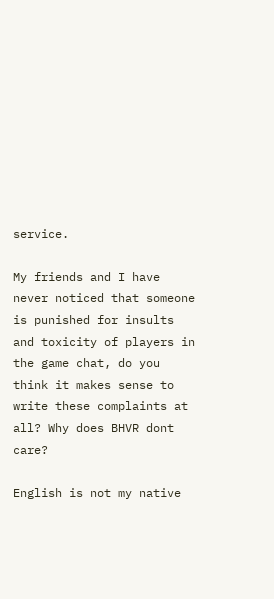service.

My friends and I have never noticed that someone is punished for insults and toxicity of players in the game chat, do you think it makes sense to write these complaints at all? Why does BHVR dont care?

English is not my native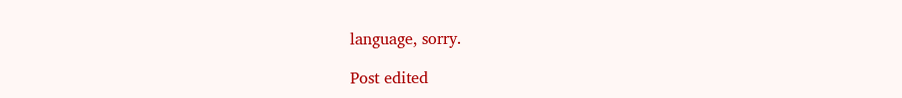language, sorry.

Post edited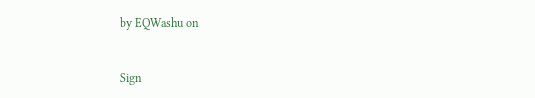by EQWashu on


Sign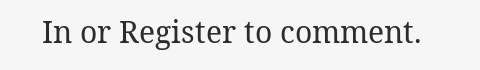In or Register to comment.